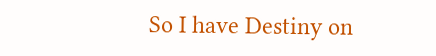So I have Destiny on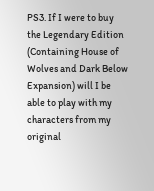PS3. If I were to buy the Legendary Edition (Containing House of Wolves and Dark Below Expansion) will I be able to play with my characters from my original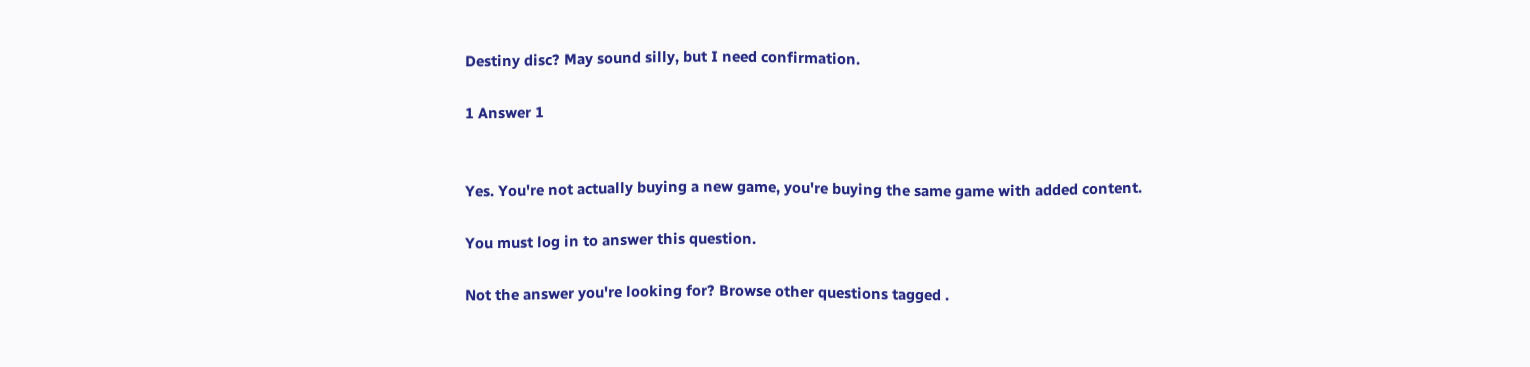Destiny disc? May sound silly, but I need confirmation.

1 Answer 1


Yes. You're not actually buying a new game, you're buying the same game with added content.

You must log in to answer this question.

Not the answer you're looking for? Browse other questions tagged .